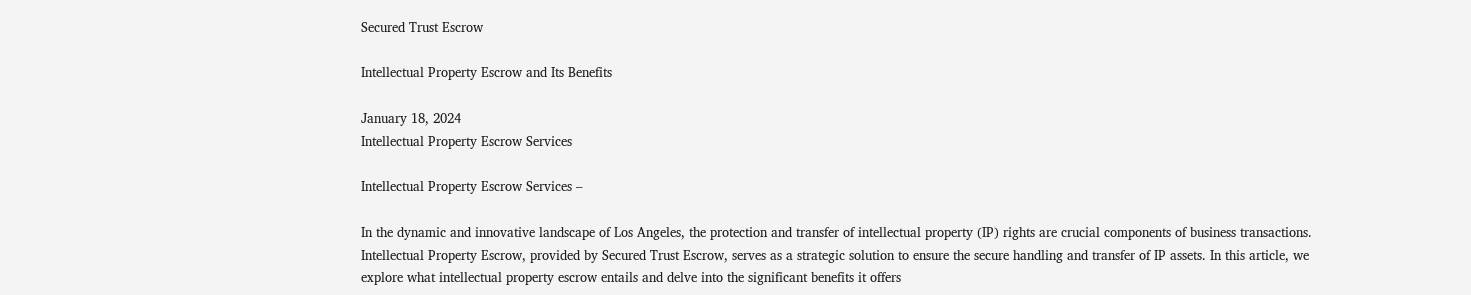Secured Trust Escrow

Intellectual Property Escrow and Its Benefits

January 18, 2024
Intellectual Property Escrow Services

Intellectual Property Escrow Services –

In the dynamic and innovative landscape of Los Angeles, the protection and transfer of intellectual property (IP) rights are crucial components of business transactions. Intellectual Property Escrow, provided by Secured Trust Escrow, serves as a strategic solution to ensure the secure handling and transfer of IP assets. In this article, we explore what intellectual property escrow entails and delve into the significant benefits it offers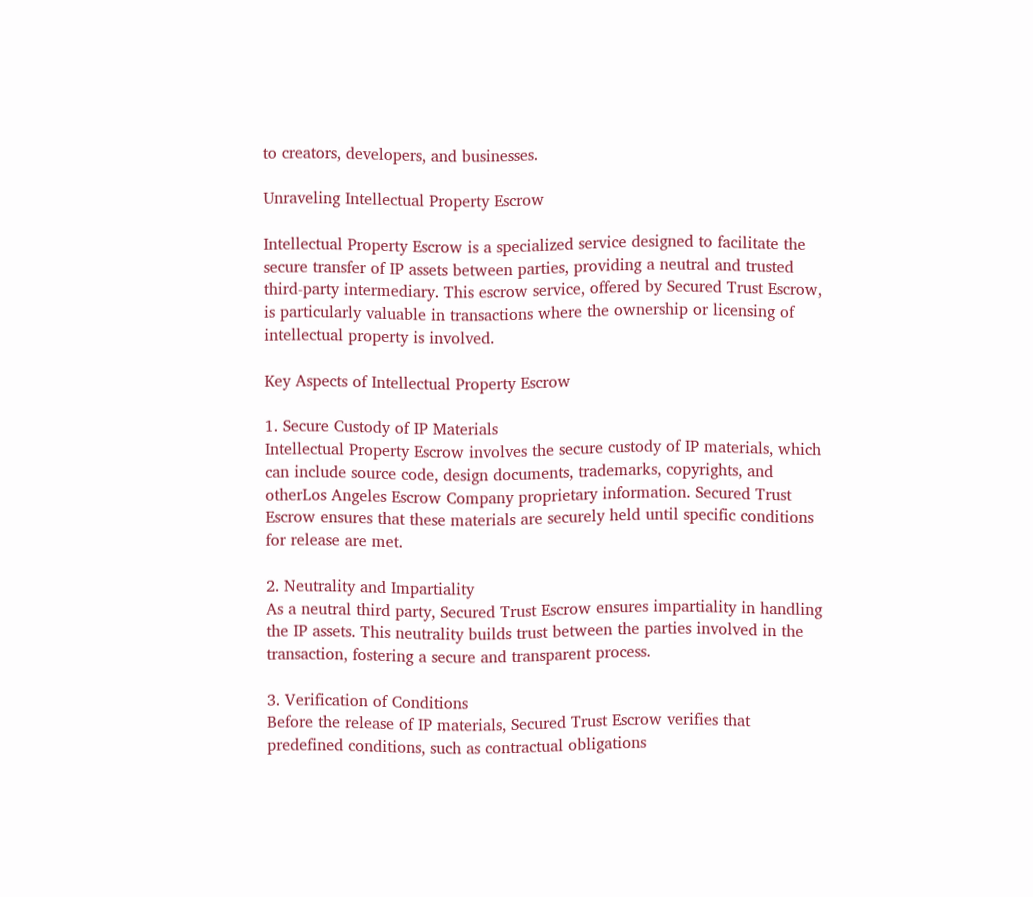to creators, developers, and businesses.

Unraveling Intellectual Property Escrow

Intellectual Property Escrow is a specialized service designed to facilitate the secure transfer of IP assets between parties, providing a neutral and trusted third-party intermediary. This escrow service, offered by Secured Trust Escrow, is particularly valuable in transactions where the ownership or licensing of intellectual property is involved.

Key Aspects of Intellectual Property Escrow

1. Secure Custody of IP Materials
Intellectual Property Escrow involves the secure custody of IP materials, which can include source code, design documents, trademarks, copyrights, and otherLos Angeles Escrow Company proprietary information. Secured Trust Escrow ensures that these materials are securely held until specific conditions for release are met.

2. Neutrality and Impartiality
As a neutral third party, Secured Trust Escrow ensures impartiality in handling the IP assets. This neutrality builds trust between the parties involved in the transaction, fostering a secure and transparent process.

3. Verification of Conditions
Before the release of IP materials, Secured Trust Escrow verifies that predefined conditions, such as contractual obligations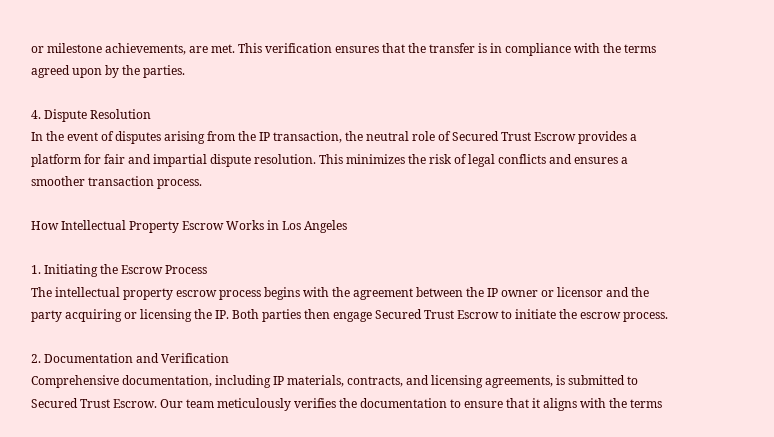or milestone achievements, are met. This verification ensures that the transfer is in compliance with the terms agreed upon by the parties.

4. Dispute Resolution
In the event of disputes arising from the IP transaction, the neutral role of Secured Trust Escrow provides a platform for fair and impartial dispute resolution. This minimizes the risk of legal conflicts and ensures a smoother transaction process.

How Intellectual Property Escrow Works in Los Angeles

1. Initiating the Escrow Process
The intellectual property escrow process begins with the agreement between the IP owner or licensor and the party acquiring or licensing the IP. Both parties then engage Secured Trust Escrow to initiate the escrow process.

2. Documentation and Verification
Comprehensive documentation, including IP materials, contracts, and licensing agreements, is submitted to Secured Trust Escrow. Our team meticulously verifies the documentation to ensure that it aligns with the terms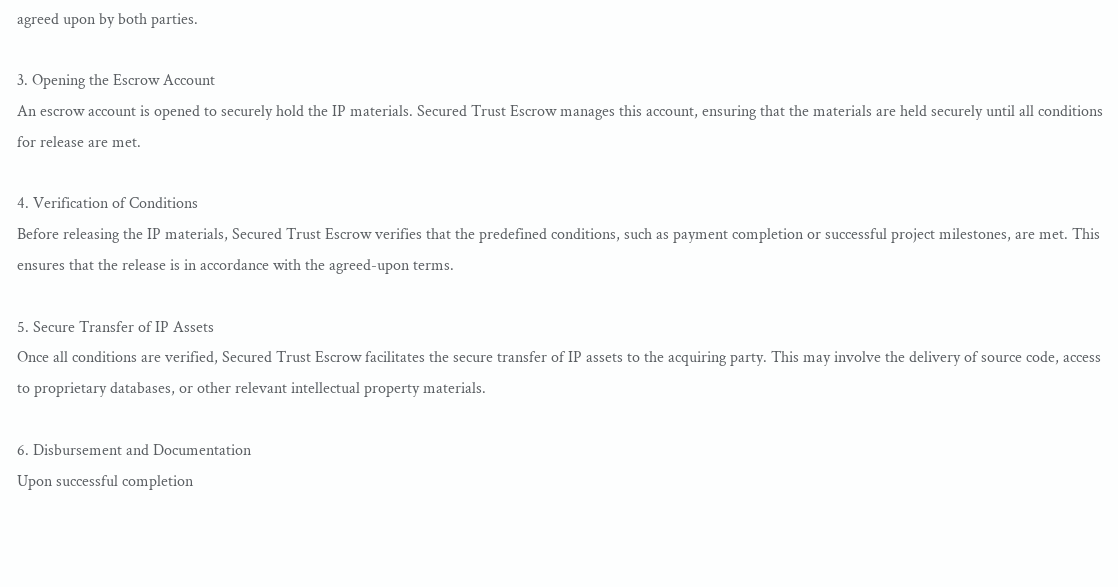agreed upon by both parties.

3. Opening the Escrow Account
An escrow account is opened to securely hold the IP materials. Secured Trust Escrow manages this account, ensuring that the materials are held securely until all conditions for release are met.

4. Verification of Conditions
Before releasing the IP materials, Secured Trust Escrow verifies that the predefined conditions, such as payment completion or successful project milestones, are met. This ensures that the release is in accordance with the agreed-upon terms.

5. Secure Transfer of IP Assets
Once all conditions are verified, Secured Trust Escrow facilitates the secure transfer of IP assets to the acquiring party. This may involve the delivery of source code, access to proprietary databases, or other relevant intellectual property materials.

6. Disbursement and Documentation
Upon successful completion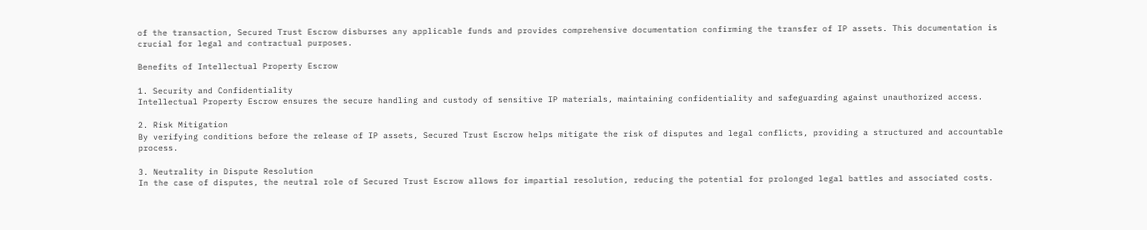of the transaction, Secured Trust Escrow disburses any applicable funds and provides comprehensive documentation confirming the transfer of IP assets. This documentation is crucial for legal and contractual purposes.

Benefits of Intellectual Property Escrow

1. Security and Confidentiality
Intellectual Property Escrow ensures the secure handling and custody of sensitive IP materials, maintaining confidentiality and safeguarding against unauthorized access.

2. Risk Mitigation
By verifying conditions before the release of IP assets, Secured Trust Escrow helps mitigate the risk of disputes and legal conflicts, providing a structured and accountable process.

3. Neutrality in Dispute Resolution
In the case of disputes, the neutral role of Secured Trust Escrow allows for impartial resolution, reducing the potential for prolonged legal battles and associated costs.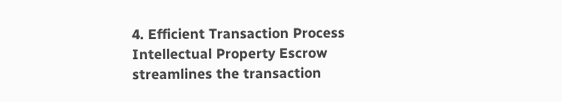4. Efficient Transaction Process
Intellectual Property Escrow streamlines the transaction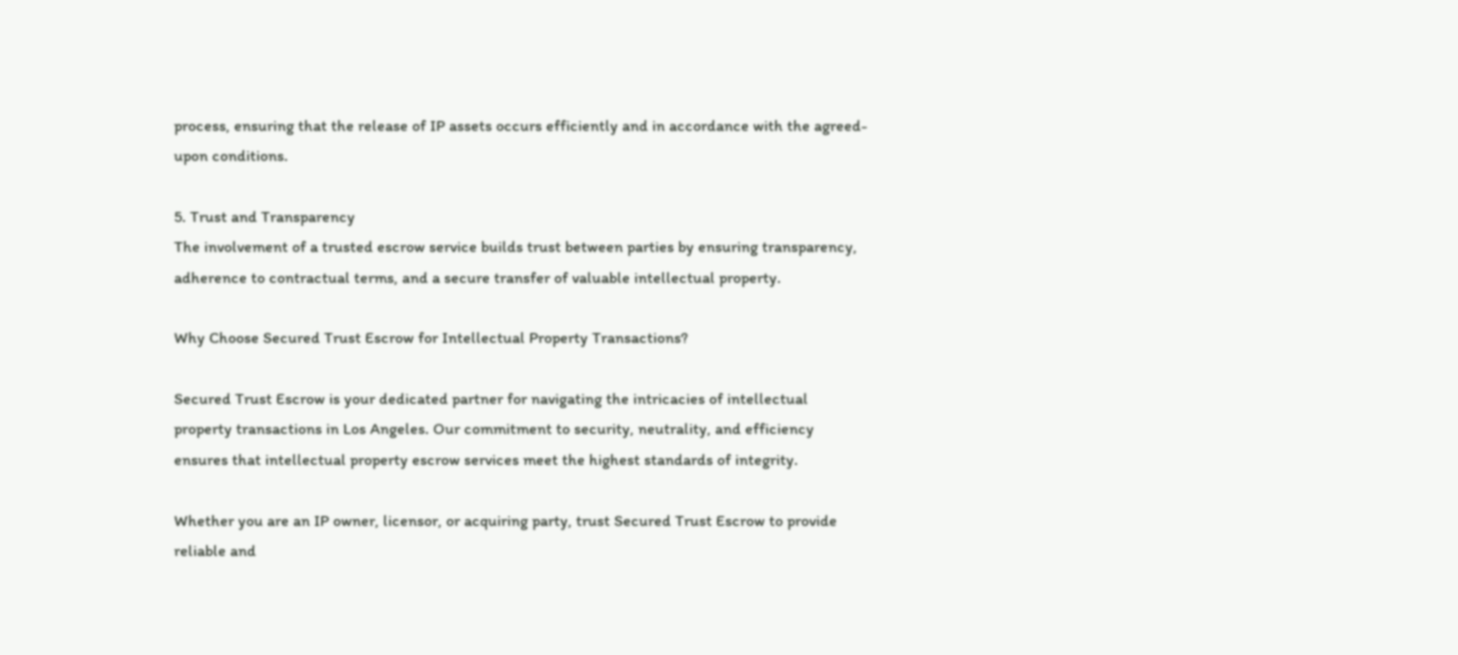process, ensuring that the release of IP assets occurs efficiently and in accordance with the agreed-upon conditions.

5. Trust and Transparency
The involvement of a trusted escrow service builds trust between parties by ensuring transparency, adherence to contractual terms, and a secure transfer of valuable intellectual property.

Why Choose Secured Trust Escrow for Intellectual Property Transactions?

Secured Trust Escrow is your dedicated partner for navigating the intricacies of intellectual property transactions in Los Angeles. Our commitment to security, neutrality, and efficiency ensures that intellectual property escrow services meet the highest standards of integrity.

Whether you are an IP owner, licensor, or acquiring party, trust Secured Trust Escrow to provide reliable and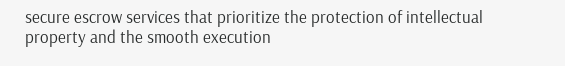secure escrow services that prioritize the protection of intellectual property and the smooth execution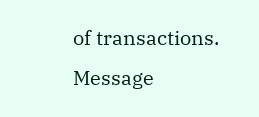of transactions. Message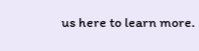us here to learn more.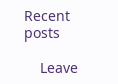Recent posts

    Leave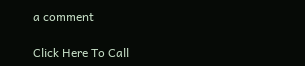a comment

Click Here To Call